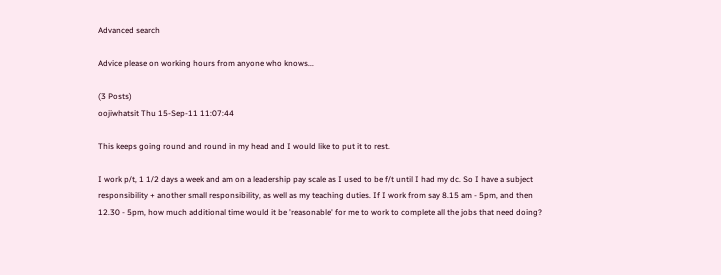Advanced search

Advice please on working hours from anyone who knows...

(3 Posts)
oojiwhatsit Thu 15-Sep-11 11:07:44

This keeps going round and round in my head and I would like to put it to rest.

I work p/t, 1 1/2 days a week and am on a leadership pay scale as I used to be f/t until I had my dc. So I have a subject responsibility + another small responsibility, as well as my teaching duties. If I work from say 8.15 am - 5pm, and then 12.30 - 5pm, how much additional time would it be 'reasonable' for me to work to complete all the jobs that need doing?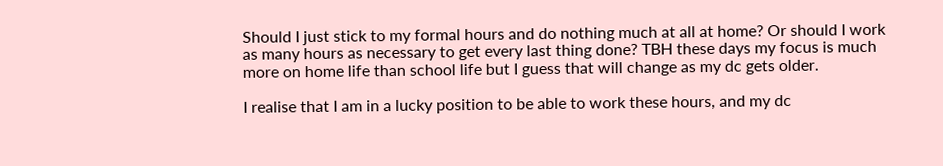Should I just stick to my formal hours and do nothing much at all at home? Or should I work as many hours as necessary to get every last thing done? TBH these days my focus is much more on home life than school life but I guess that will change as my dc gets older.

I realise that I am in a lucky position to be able to work these hours, and my dc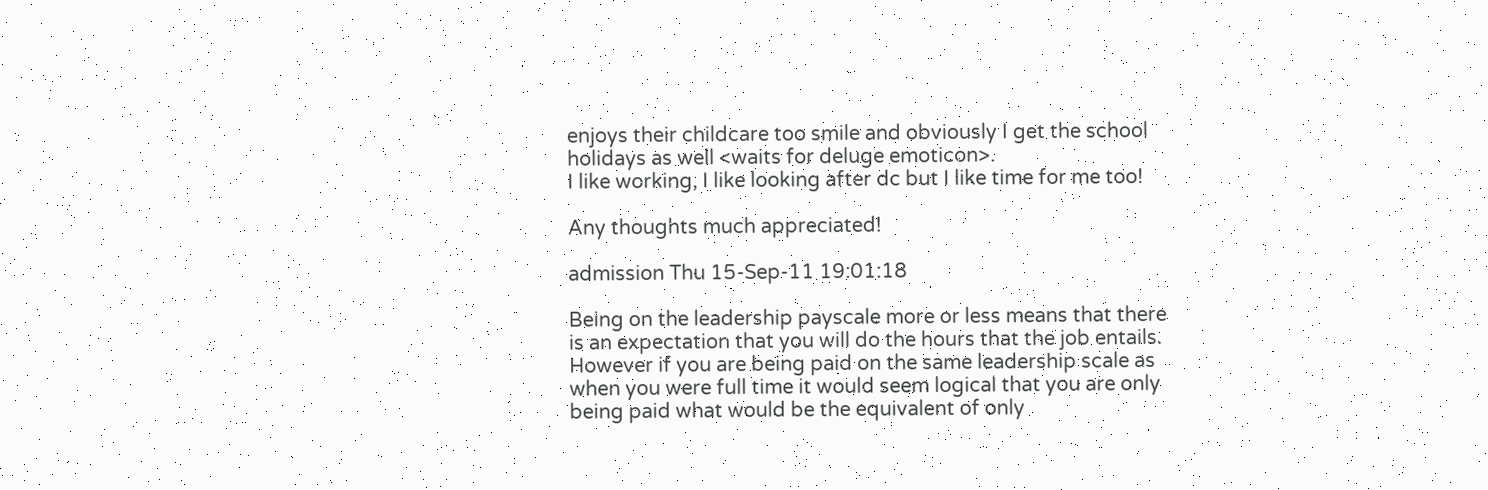enjoys their childcare too smile and obviously I get the school holidays as well <waits for deluge emoticon>.
I like working, I like looking after dc but I like time for me too!

Any thoughts much appreciated!

admission Thu 15-Sep-11 19:01:18

Being on the leadership payscale more or less means that there is an expectation that you will do the hours that the job entails. However if you are being paid on the same leadership scale as when you were full time it would seem logical that you are only being paid what would be the equivalent of only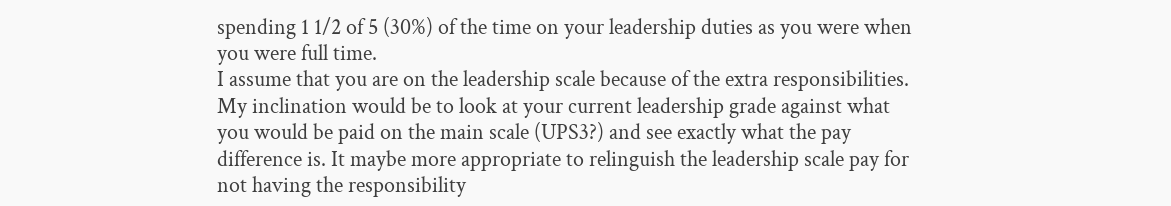spending 1 1/2 of 5 (30%) of the time on your leadership duties as you were when you were full time.
I assume that you are on the leadership scale because of the extra responsibilities. My inclination would be to look at your current leadership grade against what you would be paid on the main scale (UPS3?) and see exactly what the pay difference is. It maybe more appropriate to relinguish the leadership scale pay for not having the responsibility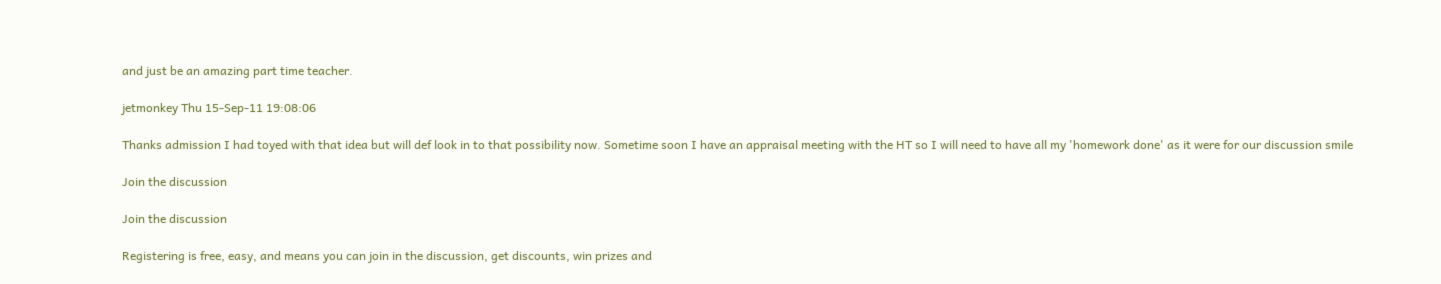and just be an amazing part time teacher.

jetmonkey Thu 15-Sep-11 19:08:06

Thanks admission I had toyed with that idea but will def look in to that possibility now. Sometime soon I have an appraisal meeting with the HT so I will need to have all my 'homework done' as it were for our discussion smile

Join the discussion

Join the discussion

Registering is free, easy, and means you can join in the discussion, get discounts, win prizes and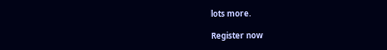lots more.

Register now